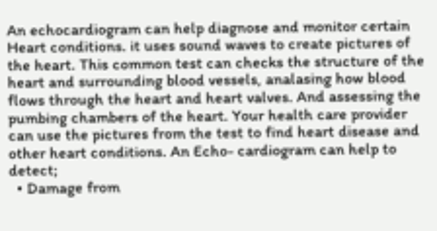An echocardiogram can help diagnose and monitor certain Heart conditions. it uses sound waves to create pictures of the heart. This common test can checks the structure of the heart and surrounding blood vessels, analasing how blood  flows through the heart and heart valves. And assessing the pumbing chambers of the heart. Your health care provider can use the pictures from the test to find heart disease and other heart conditions. An Echo- cardiogram can help to detect;
  • Damage from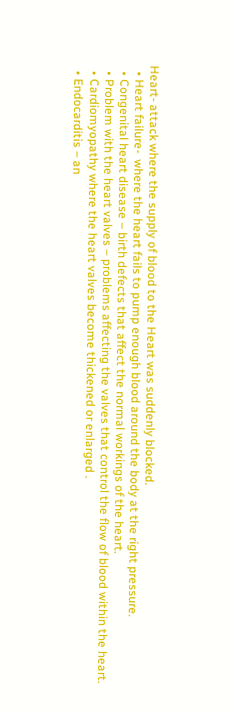Heart- attack where the supply of blood to the Heart was suddenly blocked.
  • Heart failure-  where the heart fails to pump enough blood around the body at the right pressure.
  • Congenital heart disease – birth defects that affect the normal workings of the heart.
  • Problem with the heart valves – problems affecting the valves that control the flow of blood within the heart.
  • Cardiomyopathy where the heart valves become thickened or enlarged .
  • Endocarditis – an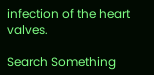infection of the heart valves.

Search Something